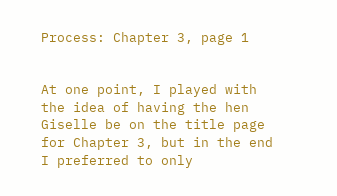Process: Chapter 3, page 1


At one point, I played with the idea of having the hen Giselle be on the title page for Chapter 3, but in the end I preferred to only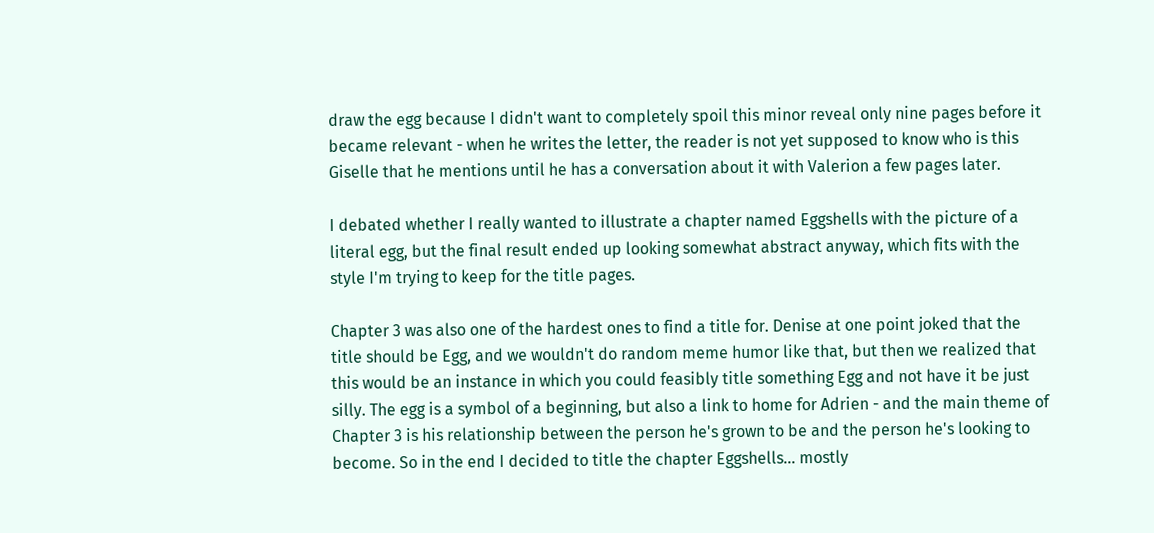draw the egg because I didn't want to completely spoil this minor reveal only nine pages before it became relevant - when he writes the letter, the reader is not yet supposed to know who is this Giselle that he mentions until he has a conversation about it with Valerion a few pages later.

I debated whether I really wanted to illustrate a chapter named Eggshells with the picture of a literal egg, but the final result ended up looking somewhat abstract anyway, which fits with the style I'm trying to keep for the title pages.

Chapter 3 was also one of the hardest ones to find a title for. Denise at one point joked that the title should be Egg, and we wouldn't do random meme humor like that, but then we realized that this would be an instance in which you could feasibly title something Egg and not have it be just silly. The egg is a symbol of a beginning, but also a link to home for Adrien - and the main theme of Chapter 3 is his relationship between the person he's grown to be and the person he's looking to become. So in the end I decided to title the chapter Eggshells... mostly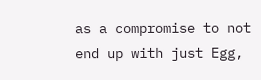as a compromise to not end up with just Egg,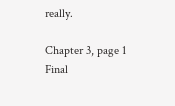really.

Chapter 3, page 1
Final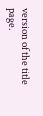version of the title page.